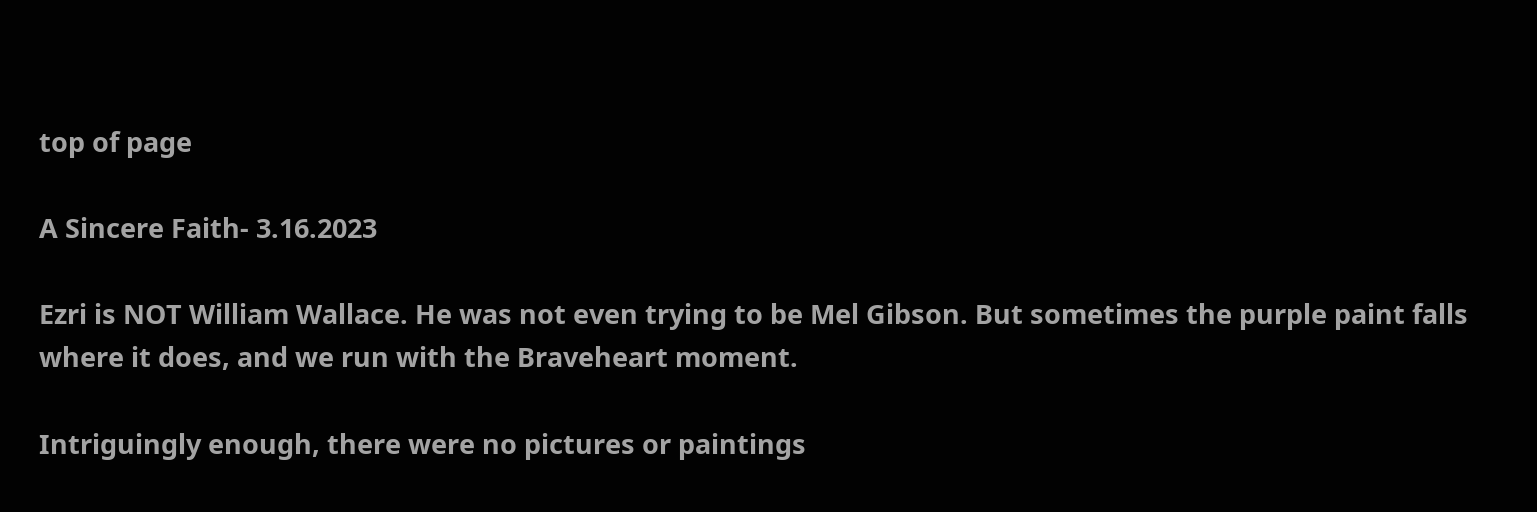top of page

A Sincere Faith- 3.16.2023

Ezri is NOT William Wallace. He was not even trying to be Mel Gibson. But sometimes the purple paint falls where it does, and we run with the Braveheart moment.

Intriguingly enough, there were no pictures or paintings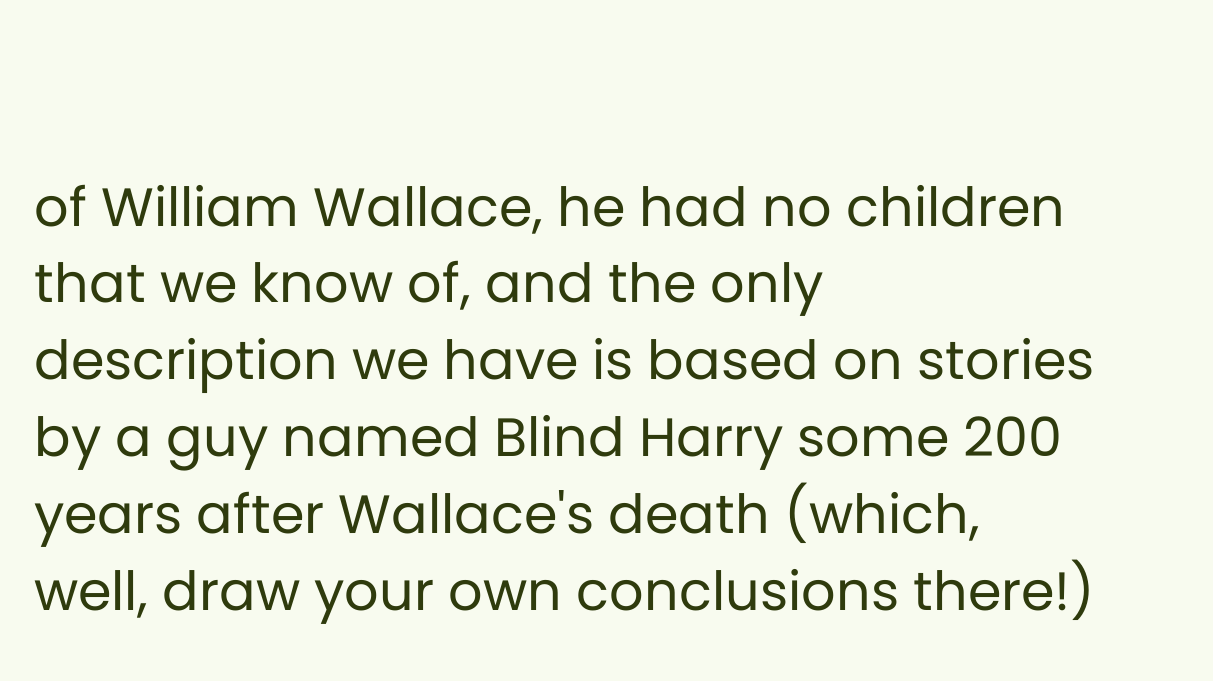of William Wallace, he had no children that we know of, and the only description we have is based on stories by a guy named Blind Harry some 200 years after Wallace's death (which, well, draw your own conclusions there!)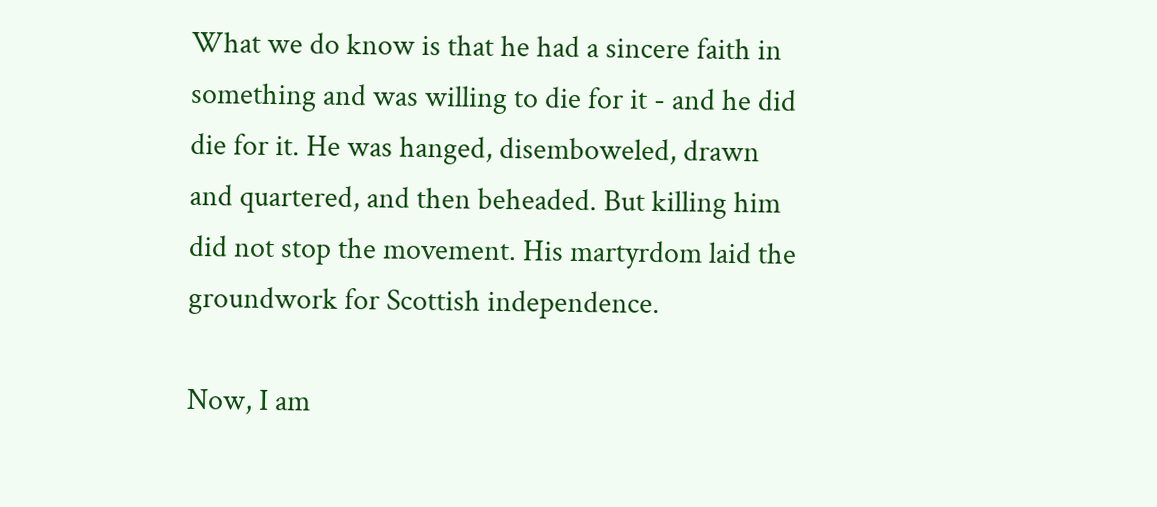What we do know is that he had a sincere faith in something and was willing to die for it - and he did die for it. He was hanged, disemboweled, drawn and quartered, and then beheaded. But killing him did not stop the movement. His martyrdom laid the groundwork for Scottish independence.

Now, I am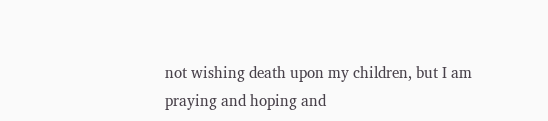not wishing death upon my children, but I am praying and hoping and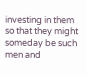investing in them so that they might someday be such men and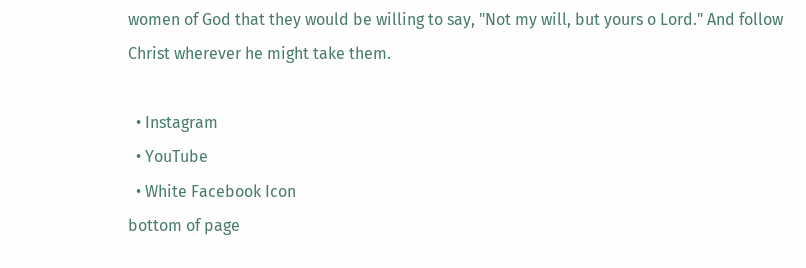women of God that they would be willing to say, "Not my will, but yours o Lord." And follow Christ wherever he might take them.

  • Instagram
  • YouTube
  • White Facebook Icon
bottom of page